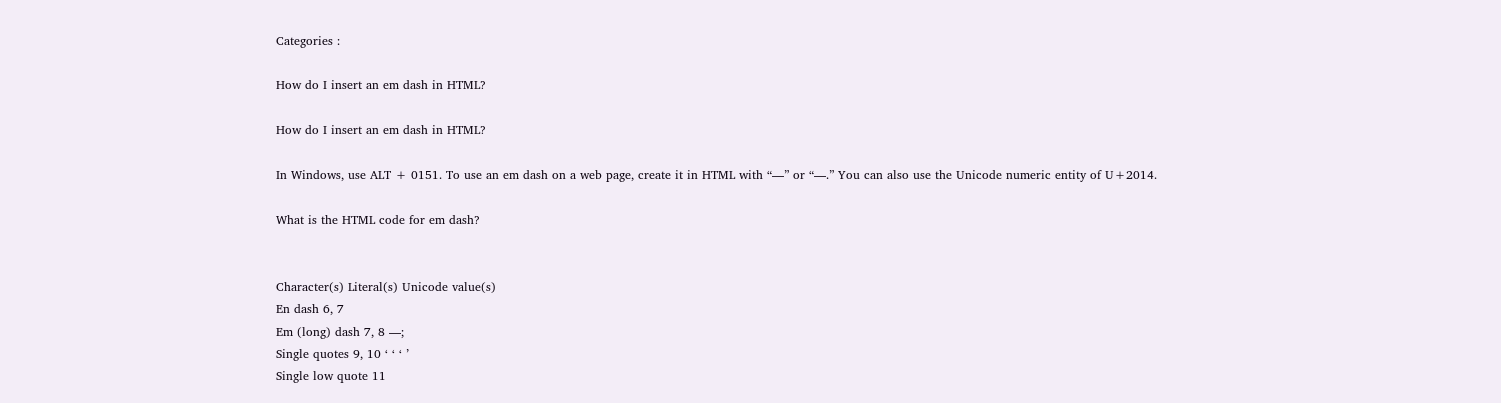Categories :

How do I insert an em dash in HTML?

How do I insert an em dash in HTML?

In Windows, use ALT + 0151. To use an em dash on a web page, create it in HTML with “—” or “—.” You can also use the Unicode numeric entity of U+2014.

What is the HTML code for em dash?


Character(s) Literal(s) Unicode value(s)
En dash 6, 7
Em (long) dash 7, 8 —;
Single quotes 9, 10 ‘ ‘ ‘ ’
Single low quote 11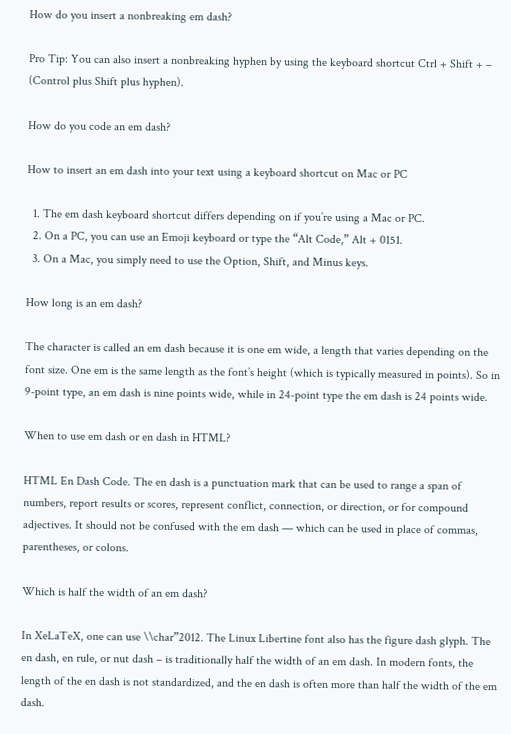How do you insert a nonbreaking em dash?

Pro Tip: You can also insert a nonbreaking hyphen by using the keyboard shortcut Ctrl + Shift + – (Control plus Shift plus hyphen).

How do you code an em dash?

How to insert an em dash into your text using a keyboard shortcut on Mac or PC

  1. The em dash keyboard shortcut differs depending on if you’re using a Mac or PC.
  2. On a PC, you can use an Emoji keyboard or type the “Alt Code,” Alt + 0151.
  3. On a Mac, you simply need to use the Option, Shift, and Minus keys.

How long is an em dash?

The character is called an em dash because it is one em wide, a length that varies depending on the font size. One em is the same length as the font’s height (which is typically measured in points). So in 9-point type, an em dash is nine points wide, while in 24-point type the em dash is 24 points wide.

When to use em dash or en dash in HTML?

HTML En Dash Code. The en dash is a punctuation mark that can be used to range a span of numbers, report results or scores, represent conflict, connection, or direction, or for compound adjectives. It should not be confused with the em dash — which can be used in place of commas, parentheses, or colons.

Which is half the width of an em dash?

In XeLaTeX, one can use \\char”2012. The Linux Libertine font also has the figure dash glyph. The en dash, en rule, or nut dash – is traditionally half the width of an em dash. In modern fonts, the length of the en dash is not standardized, and the en dash is often more than half the width of the em dash.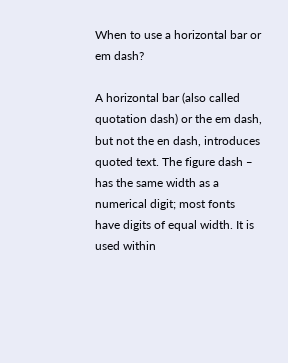When to use a horizontal bar or em dash?

A horizontal bar (also called quotation dash) or the em dash, but not the en dash, introduces quoted text. The figure dash ‒ has the same width as a numerical digit; most fonts have digits of equal width. It is used within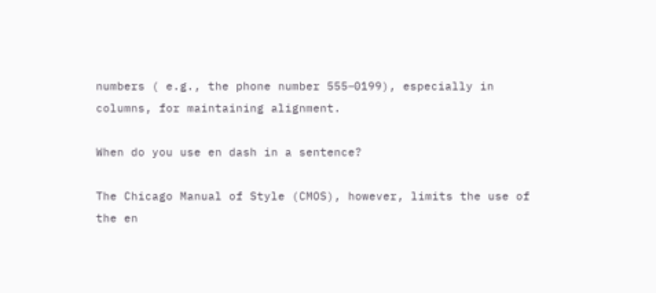numbers ( e.g., the phone number 555‒0199), especially in columns, for maintaining alignment.

When do you use en dash in a sentence?

The Chicago Manual of Style (CMOS), however, limits the use of the en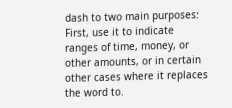dash to two main purposes: First, use it to indicate ranges of time, money, or other amounts, or in certain other cases where it replaces the word to.